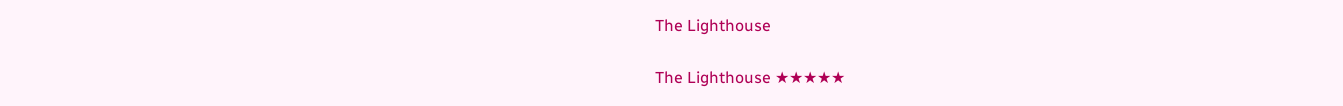The Lighthouse

The Lighthouse ★★★★★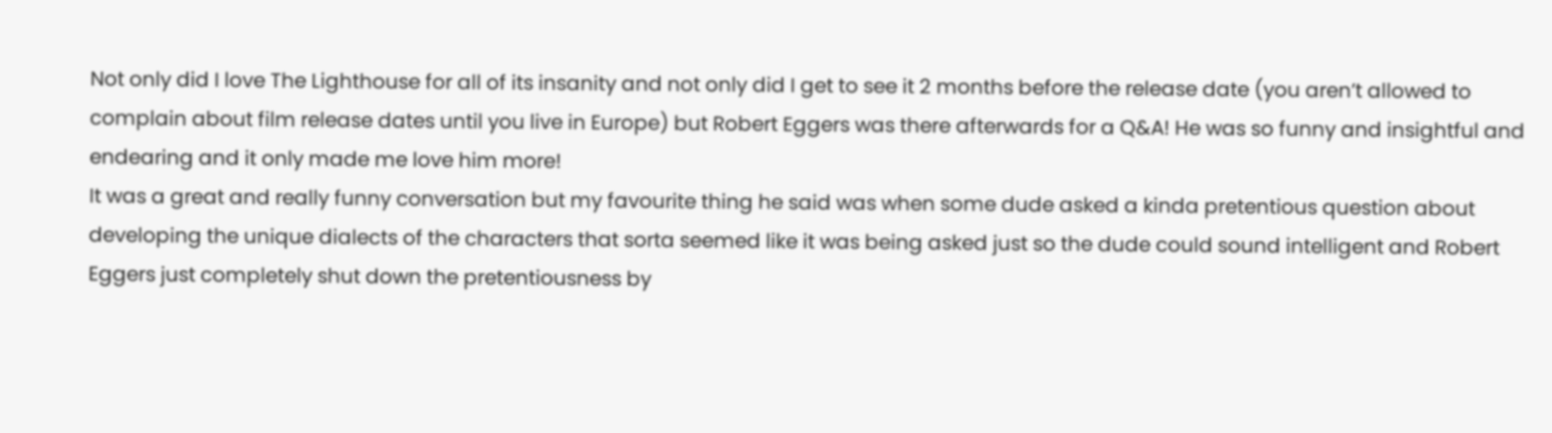Not only did I love The Lighthouse for all of its insanity and not only did I get to see it 2 months before the release date (you aren’t allowed to complain about film release dates until you live in Europe) but Robert Eggers was there afterwards for a Q&A! He was so funny and insightful and endearing and it only made me love him more!
It was a great and really funny conversation but my favourite thing he said was when some dude asked a kinda pretentious question about developing the unique dialects of the characters that sorta seemed like it was being asked just so the dude could sound intelligent and Robert Eggers just completely shut down the pretentiousness by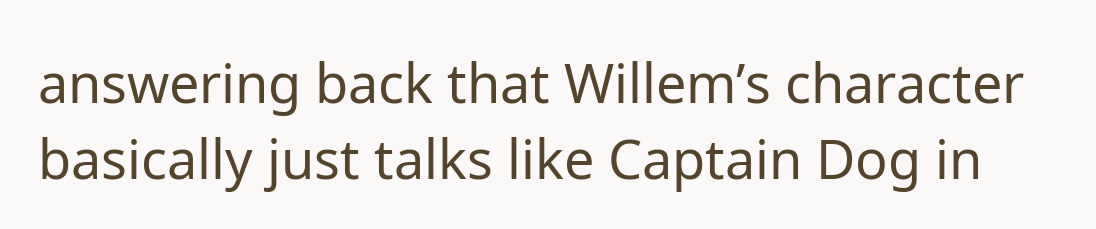answering back that Willem’s character basically just talks like Captain Dog in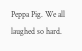Peppa Pig. We all laughed so hard.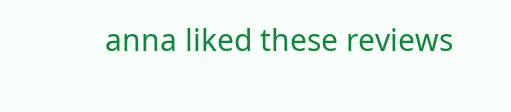anna liked these reviews